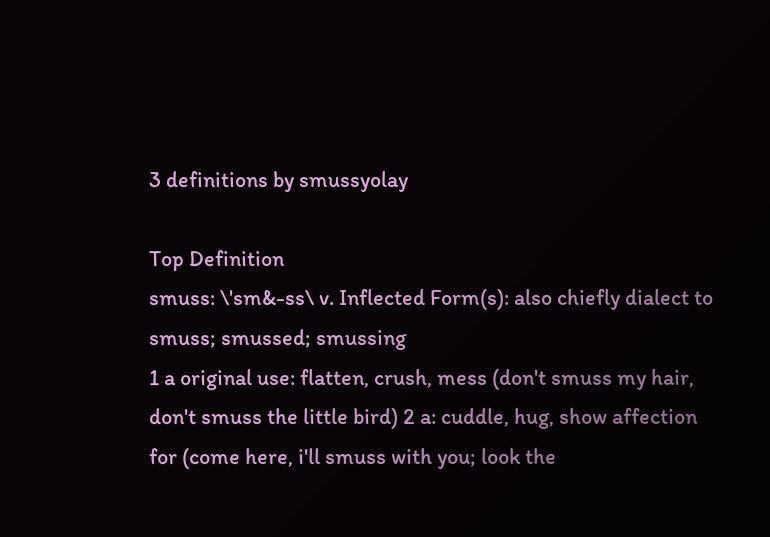3 definitions by smussyolay

Top Definition
smuss: \'sm&-ss\ v. Inflected Form(s): also chiefly dialect to smuss; smussed; smussing
1 a original use: flatten, crush, mess (don't smuss my hair, don't smuss the little bird) 2 a: cuddle, hug, show affection for (come here, i'll smuss with you; look the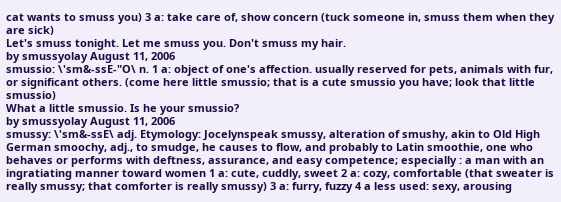cat wants to smuss you) 3 a: take care of, show concern (tuck someone in, smuss them when they are sick)
Let's smuss tonight. Let me smuss you. Don't smuss my hair.
by smussyolay August 11, 2006
smussio: \'sm&-ssE-"O\ n. 1 a: object of one's affection. usually reserved for pets, animals with fur, or significant others. (come here little smussio; that is a cute smussio you have; look that little smussio)
What a little smussio. Is he your smussio?
by smussyolay August 11, 2006
smussy: \'sm&-ssE\ adj. Etymology: Jocelynspeak smussy, alteration of smushy, akin to Old High German smoochy, adj., to smudge, he causes to flow, and probably to Latin smoothie, one who behaves or performs with deftness, assurance, and easy competence; especially : a man with an ingratiating manner toward women 1 a: cute, cuddly, sweet 2 a: cozy, comfortable (that sweater is really smussy; that comforter is really smussy) 3 a: furry, fuzzy 4 a less used: sexy, arousing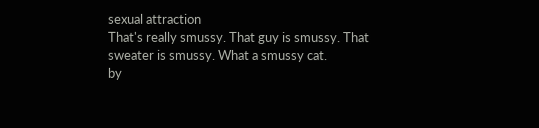sexual attraction
That's really smussy. That guy is smussy. That sweater is smussy. What a smussy cat.
by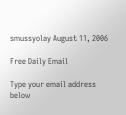smussyolay August 11, 2006

Free Daily Email

Type your email address below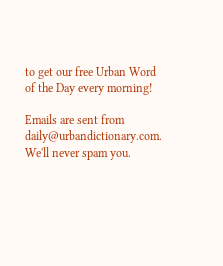to get our free Urban Word of the Day every morning!

Emails are sent from daily@urbandictionary.com. We'll never spam you.